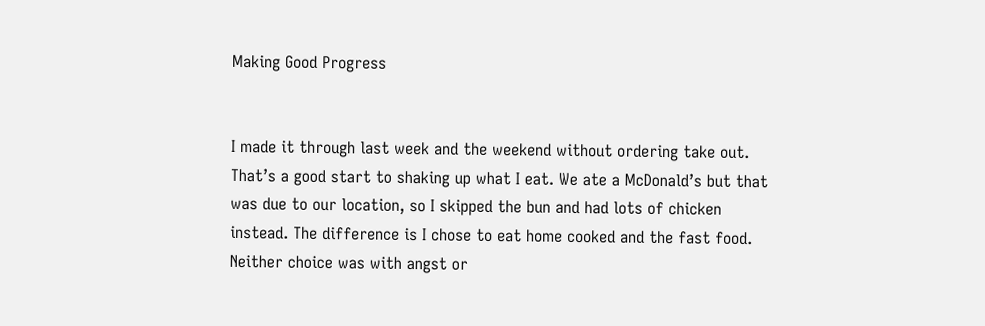Making Good Progress


I made it through last week and the weekend without ordering take out. That’s a good start to shaking up what I eat. We ate a McDonald’s but that was due to our location, so I skipped the bun and had lots of chicken instead. The difference is I chose to eat home cooked and the fast food. Neither choice was with angst or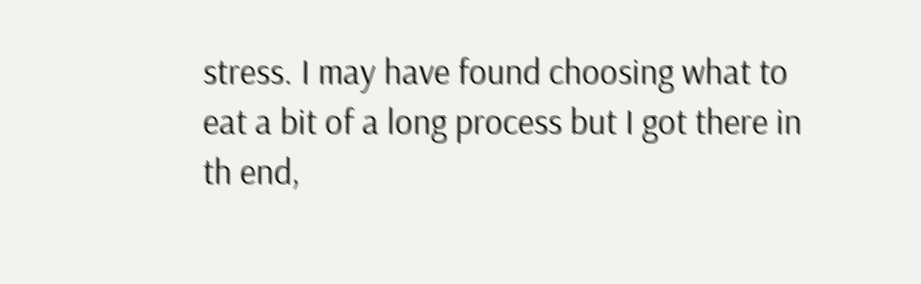stress. I may have found choosing what to eat a bit of a long process but I got there in th end,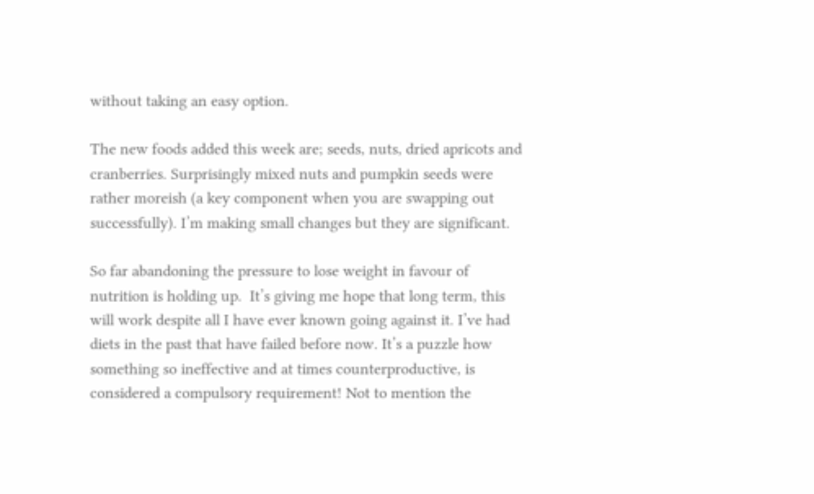without taking an easy option.

The new foods added this week are; seeds, nuts, dried apricots and cranberries. Surprisingly mixed nuts and pumpkin seeds were rather moreish (a key component when you are swapping out successfully). I’m making small changes but they are significant.

So far abandoning the pressure to lose weight in favour of nutrition is holding up.  It’s giving me hope that long term, this will work despite all I have ever known going against it. I’ve had diets in the past that have failed before now. It’s a puzzle how something so ineffective and at times counterproductive, is considered a compulsory requirement! Not to mention the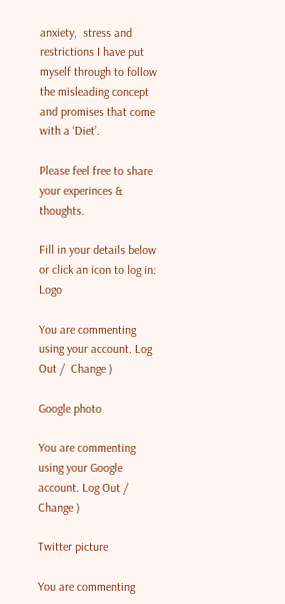anxiety,  stress and restrictions I have put myself through to follow the misleading concept and promises that come with a ‘Diet’.

Please feel free to share your experinces & thoughts.

Fill in your details below or click an icon to log in: Logo

You are commenting using your account. Log Out /  Change )

Google photo

You are commenting using your Google account. Log Out /  Change )

Twitter picture

You are commenting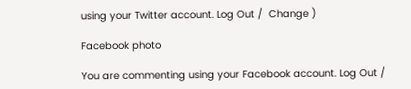using your Twitter account. Log Out /  Change )

Facebook photo

You are commenting using your Facebook account. Log Out /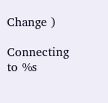Change )

Connecting to %s